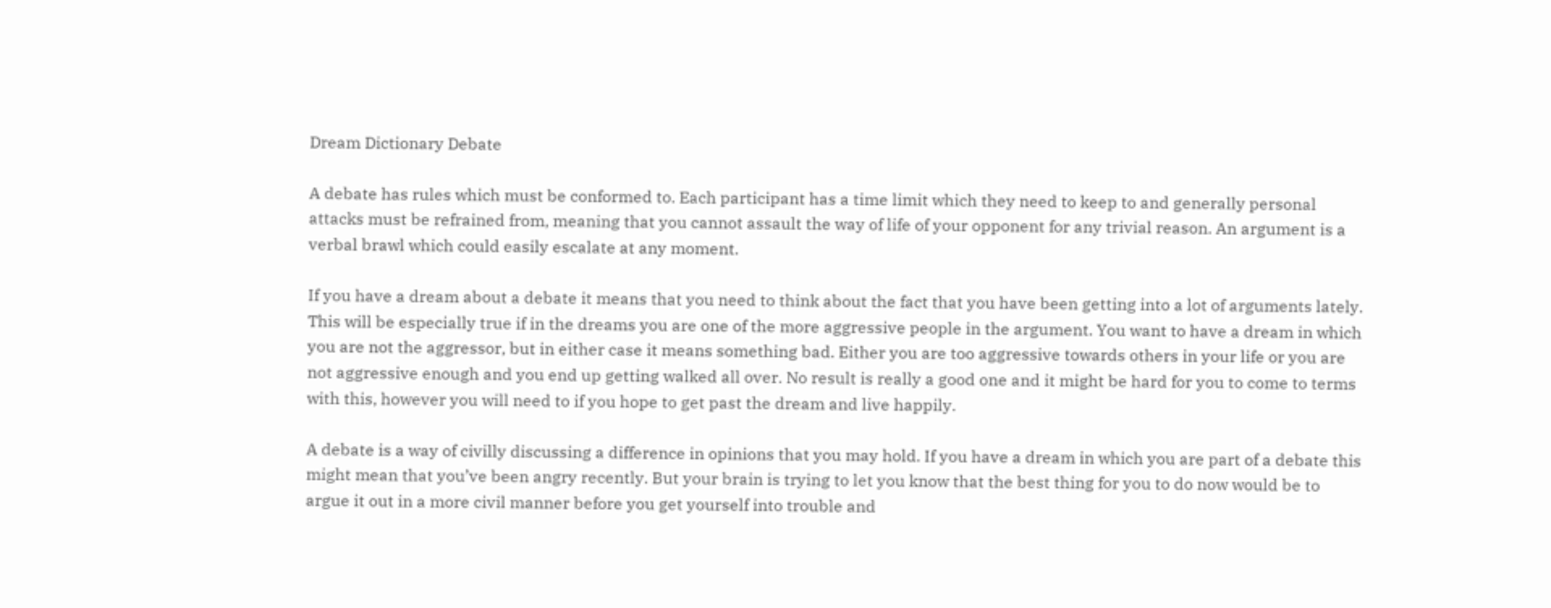Dream Dictionary Debate

A debate has rules which must be conformed to. Each participant has a time limit which they need to keep to and generally personal attacks must be refrained from, meaning that you cannot assault the way of life of your opponent for any trivial reason. An argument is a verbal brawl which could easily escalate at any moment.

If you have a dream about a debate it means that you need to think about the fact that you have been getting into a lot of arguments lately. This will be especially true if in the dreams you are one of the more aggressive people in the argument. You want to have a dream in which you are not the aggressor, but in either case it means something bad. Either you are too aggressive towards others in your life or you are not aggressive enough and you end up getting walked all over. No result is really a good one and it might be hard for you to come to terms with this, however you will need to if you hope to get past the dream and live happily.

A debate is a way of civilly discussing a difference in opinions that you may hold. If you have a dream in which you are part of a debate this might mean that you’ve been angry recently. But your brain is trying to let you know that the best thing for you to do now would be to argue it out in a more civil manner before you get yourself into trouble and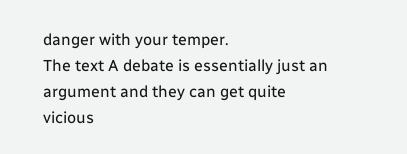danger with your temper.
The text A debate is essentially just an argument and they can get quite vicious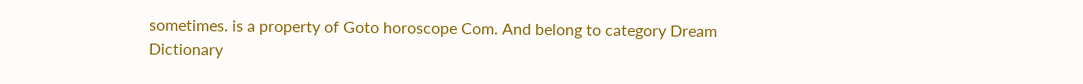sometimes. is a property of Goto horoscope Com. And belong to category Dream Dictionary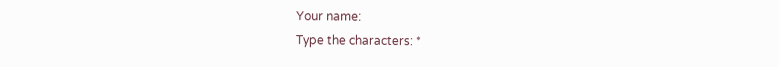Your name:
Type the characters: *